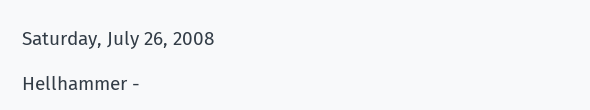Saturday, July 26, 2008

Hellhammer -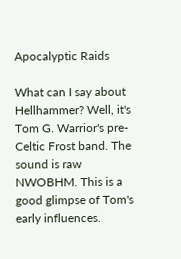Apocalyptic Raids

What can I say about Hellhammer? Well, it's Tom G. Warrior's pre-Celtic Frost band. The sound is raw NWOBHM. This is a good glimpse of Tom's early influences.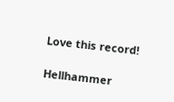Love this record!

Hellhammer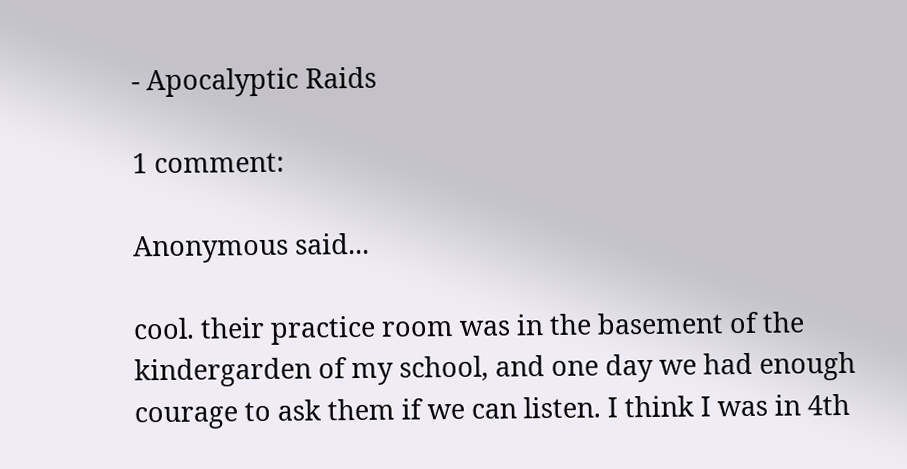- Apocalyptic Raids

1 comment:

Anonymous said...

cool. their practice room was in the basement of the kindergarden of my school, and one day we had enough courage to ask them if we can listen. I think I was in 4th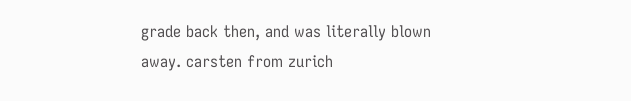grade back then, and was literally blown away. carsten from zurich